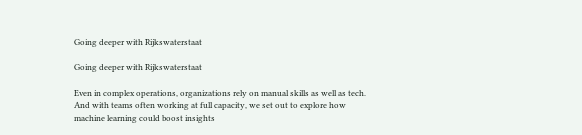Going deeper with Rijkswaterstaat

Going deeper with Rijkswaterstaat

Even in complex operations, organizations rely on manual skills as well as tech. And with teams often working at full capacity, we set out to explore how machine learning could boost insights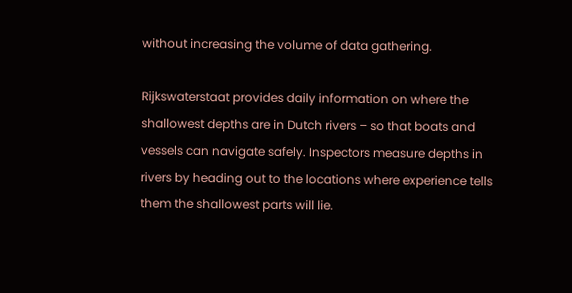without increasing the volume of data gathering.

Rijkswaterstaat provides daily information on where the shallowest depths are in Dutch rivers – so that boats and vessels can navigate safely. Inspectors measure depths in rivers by heading out to the locations where experience tells them the shallowest parts will lie.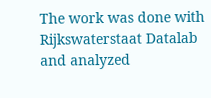The work was done with Rijkswaterstaat Datalab and analyzed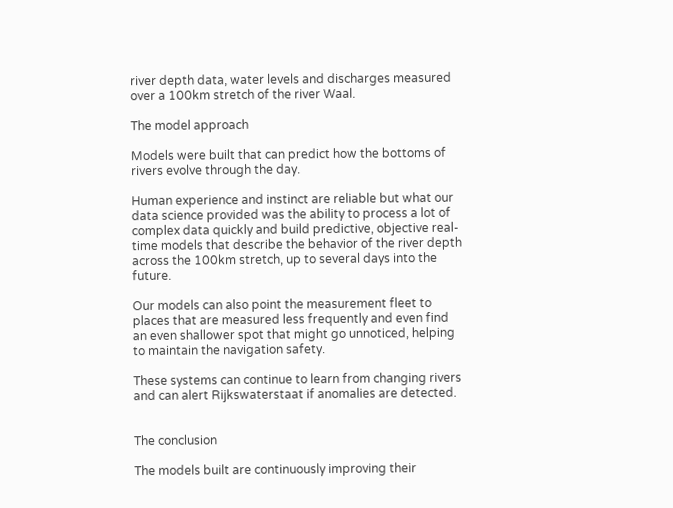river depth data, water levels and discharges measured over a 100km stretch of the river Waal.

The model approach

Models were built that can predict how the bottoms of rivers evolve through the day.

Human experience and instinct are reliable but what our data science provided was the ability to process a lot of complex data quickly and build predictive, objective real-time models that describe the behavior of the river depth across the 100km stretch, up to several days into the future.

Our models can also point the measurement fleet to places that are measured less frequently and even find an even shallower spot that might go unnoticed, helping to maintain the navigation safety.

These systems can continue to learn from changing rivers and can alert Rijkswaterstaat if anomalies are detected.


The conclusion

The models built are continuously improving their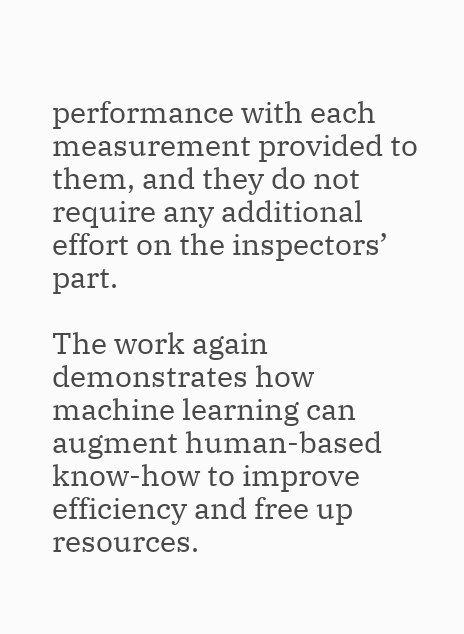performance with each measurement provided to them, and they do not require any additional effort on the inspectors’ part.

The work again demonstrates how machine learning can augment human-based know-how to improve efficiency and free up resources.